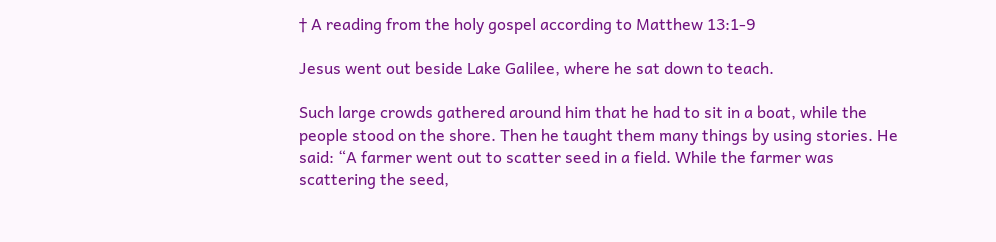† A reading from the holy gospel according to Matthew 13:1-9

Jesus went out beside Lake Galilee, where he sat down to teach.

Such large crowds gathered around him that he had to sit in a boat, while the people stood on the shore. Then he taught them many things by using stories. He said: “A farmer went out to scatter seed in a field. While the farmer was scattering the seed,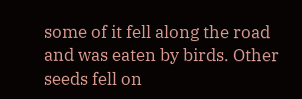some of it fell along the road and was eaten by birds. Other seeds fell on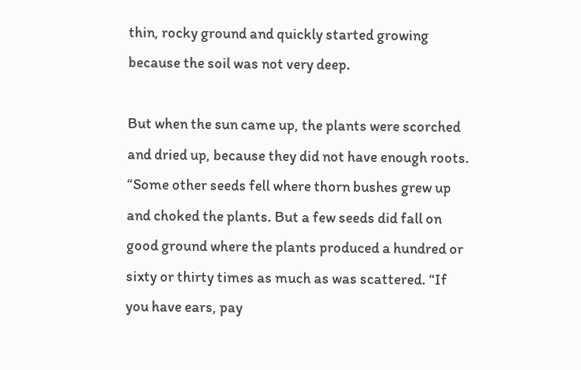thin, rocky ground and quickly started growing because the soil was not very deep.

But when the sun came up, the plants were scorched and dried up, because they did not have enough roots. “Some other seeds fell where thorn bushes grew up and choked the plants. But a few seeds did fall on good ground where the plants produced a hundred or sixty or thirty times as much as was scattered. “If you have ears, pay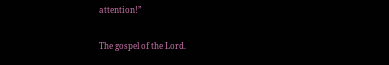attention!”

The gospel of the Lord.